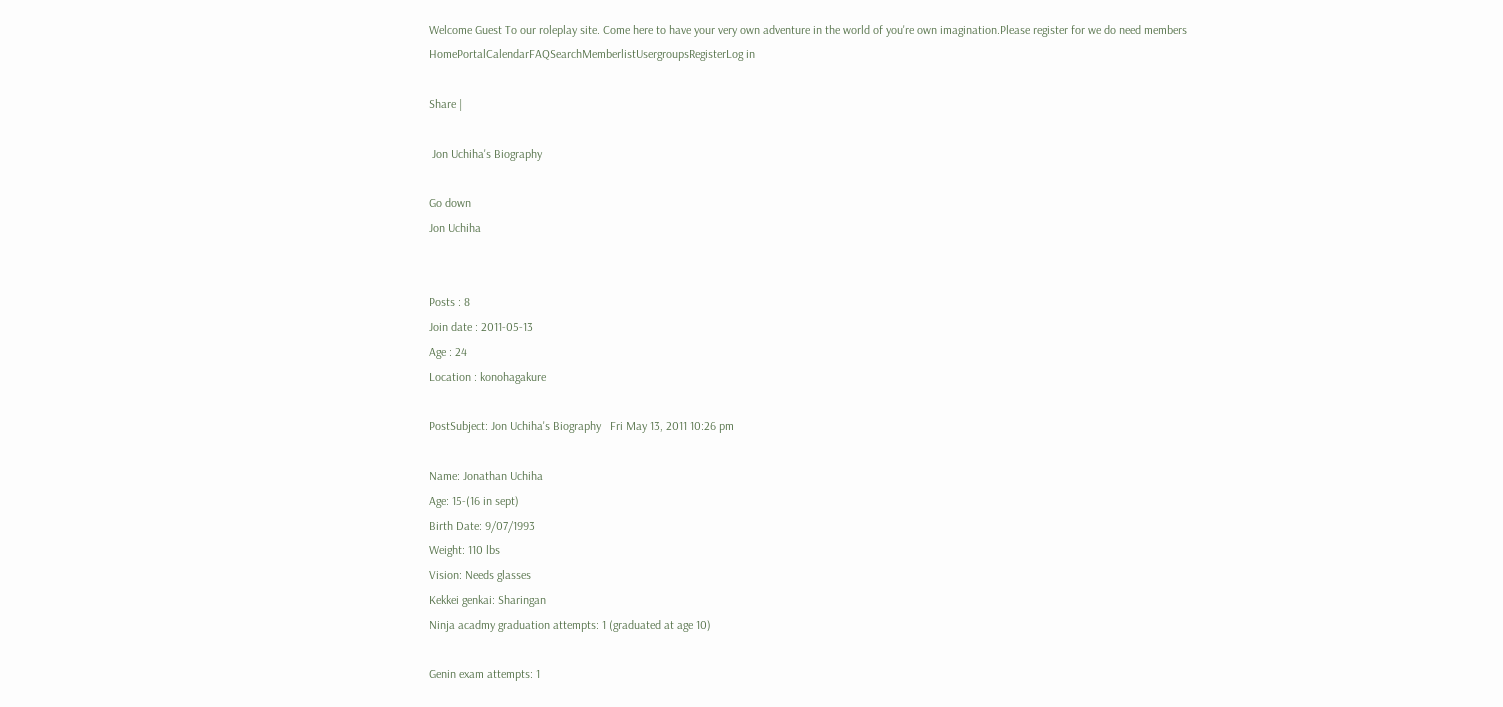Welcome Guest To our roleplay site. Come here to have your very own adventure in the world of you're own imagination.Please register for we do need members
HomePortalCalendarFAQSearchMemberlistUsergroupsRegisterLog in

Share |

 Jon Uchiha's Biography

Go down
Jon Uchiha


Posts : 8
Join date : 2011-05-13
Age : 24
Location : konohagakure

PostSubject: Jon Uchiha's Biography   Fri May 13, 2011 10:26 pm

Name: Jonathan Uchiha
Age: 15-(16 in sept)
Birth Date: 9/07/1993
Weight: 110 lbs
Vision: Needs glasses
Kekkei genkai: Sharingan
Ninja acadmy graduation attempts: 1 (graduated at age 10)

Genin exam attempts: 1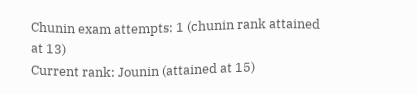Chunin exam attempts: 1 (chunin rank attained at 13)
Current rank: Jounin (attained at 15)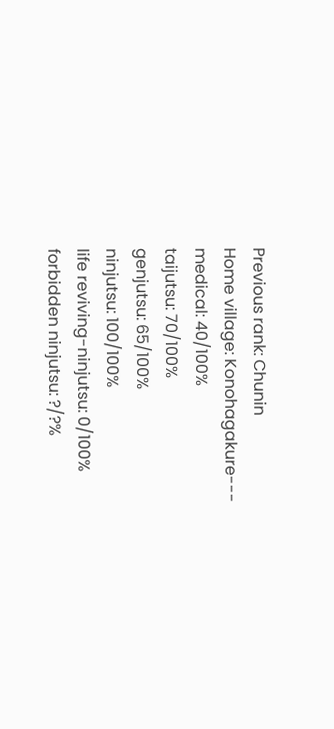Previous rank: Chunin
Home village: Konohagakure---
medical: 40/100%
taijutsu: 70/100%
genjutsu: 65/100%
ninjutsu: 100/100%
life reviving-ninjutsu: 0/100%
forbidden ninjutsu: ?/?%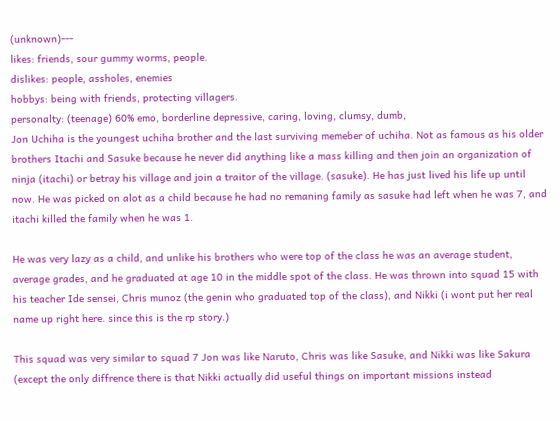(unknown)---
likes: friends, sour gummy worms, people.
dislikes: people, assholes, enemies
hobbys: being with friends, protecting villagers.
personalty: (teenage) 60% emo, borderline depressive, caring, loving, clumsy, dumb,
Jon Uchiha is the youngest uchiha brother and the last surviving memeber of uchiha. Not as famous as his older brothers Itachi and Sasuke because he never did anything like a mass killing and then join an organization of ninja (itachi) or betray his village and join a traitor of the village. (sasuke). He has just lived his life up until now. He was picked on alot as a child because he had no remaning family as sasuke had left when he was 7, and itachi killed the family when he was 1.

He was very lazy as a child, and unlike his brothers who were top of the class he was an average student, average grades, and he graduated at age 10 in the middle spot of the class. He was thrown into squad 15 with his teacher Ide sensei, Chris munoz (the genin who graduated top of the class), and Nikki (i wont put her real name up right here. since this is the rp story.)

This squad was very similar to squad 7 Jon was like Naruto, Chris was like Sasuke, and Nikki was like Sakura (except the only diffrence there is that Nikki actually did useful things on important missions instead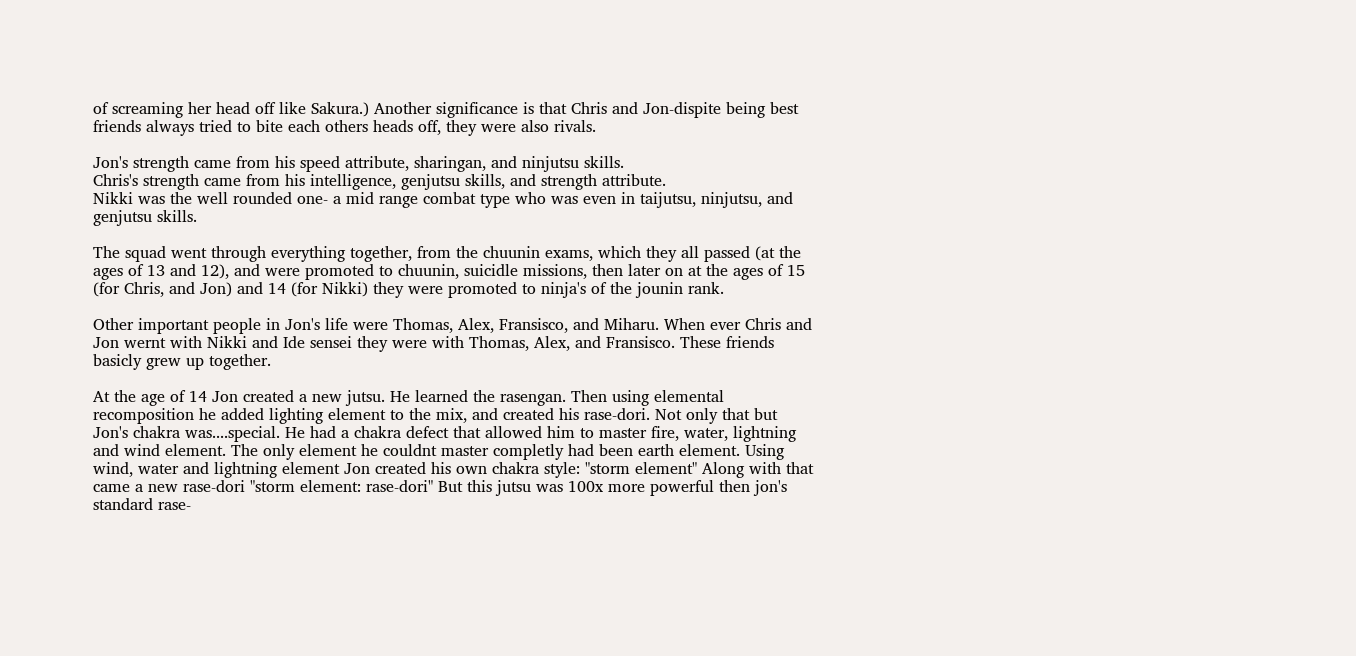of screaming her head off like Sakura.) Another significance is that Chris and Jon-dispite being best friends always tried to bite each others heads off, they were also rivals.

Jon's strength came from his speed attribute, sharingan, and ninjutsu skills.
Chris's strength came from his intelligence, genjutsu skills, and strength attribute.
Nikki was the well rounded one- a mid range combat type who was even in taijutsu, ninjutsu, and genjutsu skills.

The squad went through everything together, from the chuunin exams, which they all passed (at the ages of 13 and 12), and were promoted to chuunin, suicidle missions, then later on at the ages of 15 (for Chris, and Jon) and 14 (for Nikki) they were promoted to ninja's of the jounin rank.

Other important people in Jon's life were Thomas, Alex, Fransisco, and Miharu. When ever Chris and Jon wernt with Nikki and Ide sensei they were with Thomas, Alex, and Fransisco. These friends basicly grew up together.

At the age of 14 Jon created a new jutsu. He learned the rasengan. Then using elemental recomposition he added lighting element to the mix, and created his rase-dori. Not only that but Jon's chakra was....special. He had a chakra defect that allowed him to master fire, water, lightning and wind element. The only element he couldnt master completly had been earth element. Using wind, water and lightning element Jon created his own chakra style: "storm element" Along with that came a new rase-dori "storm element: rase-dori" But this jutsu was 100x more powerful then jon's standard rase-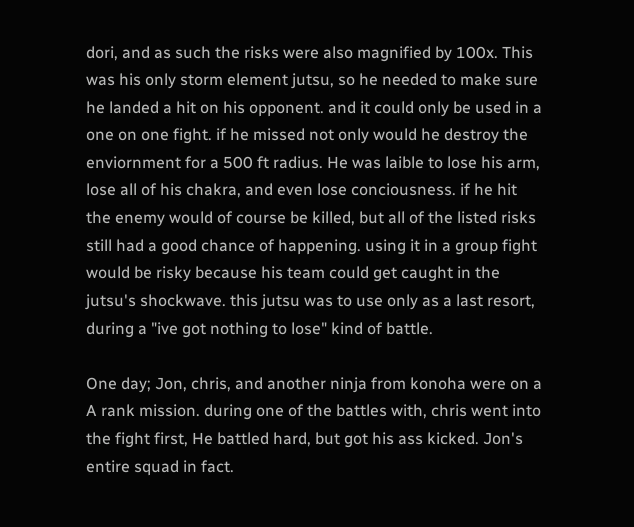dori, and as such the risks were also magnified by 100x. This was his only storm element jutsu, so he needed to make sure he landed a hit on his opponent. and it could only be used in a one on one fight. if he missed not only would he destroy the enviornment for a 500 ft radius. He was laible to lose his arm, lose all of his chakra, and even lose conciousness. if he hit the enemy would of course be killed, but all of the listed risks still had a good chance of happening. using it in a group fight would be risky because his team could get caught in the jutsu's shockwave. this jutsu was to use only as a last resort, during a "ive got nothing to lose" kind of battle.

One day; Jon, chris, and another ninja from konoha were on a A rank mission. during one of the battles with, chris went into the fight first, He battled hard, but got his ass kicked. Jon's entire squad in fact.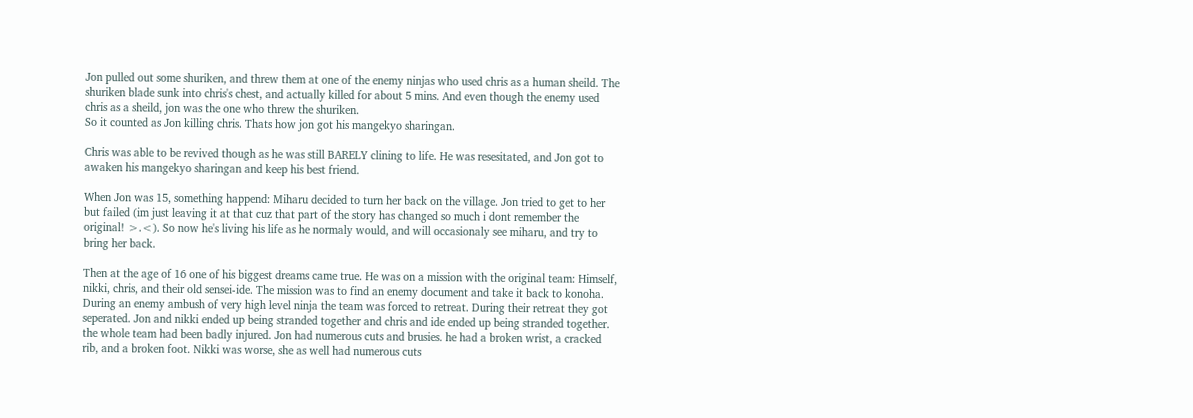Jon pulled out some shuriken, and threw them at one of the enemy ninjas who used chris as a human sheild. The shuriken blade sunk into chris's chest, and actually killed for about 5 mins. And even though the enemy used chris as a sheild, jon was the one who threw the shuriken.
So it counted as Jon killing chris. Thats how jon got his mangekyo sharingan.

Chris was able to be revived though as he was still BARELY clining to life. He was resesitated, and Jon got to awaken his mangekyo sharingan and keep his best friend.

When Jon was 15, something happend: Miharu decided to turn her back on the village. Jon tried to get to her but failed (im just leaving it at that cuz that part of the story has changed so much i dont remember the original! >.<). So now he's living his life as he normaly would, and will occasionaly see miharu, and try to bring her back.

Then at the age of 16 one of his biggest dreams came true. He was on a mission with the original team: Himself, nikki, chris, and their old sensei-ide. The mission was to find an enemy document and take it back to konoha. During an enemy ambush of very high level ninja the team was forced to retreat. During their retreat they got seperated. Jon and nikki ended up being stranded together and chris and ide ended up being stranded together. the whole team had been badly injured. Jon had numerous cuts and brusies. he had a broken wrist, a cracked rib, and a broken foot. Nikki was worse, she as well had numerous cuts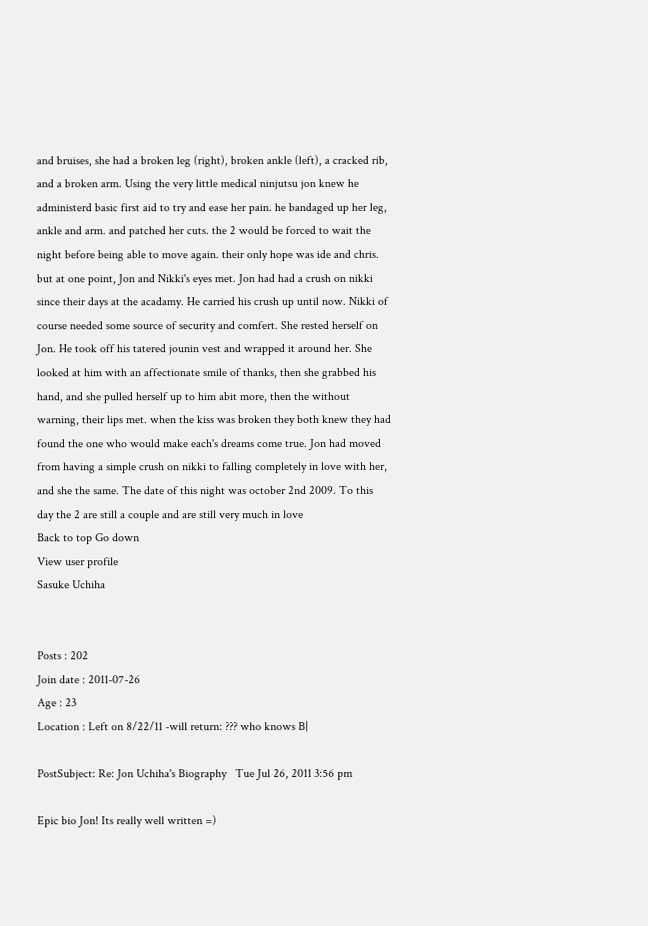and bruises, she had a broken leg (right), broken ankle (left), a cracked rib, and a broken arm. Using the very little medical ninjutsu jon knew he administerd basic first aid to try and ease her pain. he bandaged up her leg, ankle and arm. and patched her cuts. the 2 would be forced to wait the night before being able to move again. their only hope was ide and chris. but at one point, Jon and Nikki's eyes met. Jon had had a crush on nikki since their days at the acadamy. He carried his crush up until now. Nikki of course needed some source of security and comfert. She rested herself on Jon. He took off his tatered jounin vest and wrapped it around her. She looked at him with an affectionate smile of thanks, then she grabbed his hand, and she pulled herself up to him abit more, then the without warning, their lips met. when the kiss was broken they both knew they had found the one who would make each's dreams come true. Jon had moved from having a simple crush on nikki to falling completely in love with her, and she the same. The date of this night was october 2nd 2009. To this day the 2 are still a couple and are still very much in love
Back to top Go down
View user profile
Sasuke Uchiha


Posts : 202
Join date : 2011-07-26
Age : 23
Location : Left on 8/22/11 -will return: ??? who knows B|

PostSubject: Re: Jon Uchiha's Biography   Tue Jul 26, 2011 3:56 pm

Epic bio Jon! Its really well written =)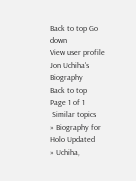Back to top Go down
View user profile
Jon Uchiha's Biography
Back to top
Page 1 of 1
 Similar topics
» Biography for Holo Updated
» Uchiha,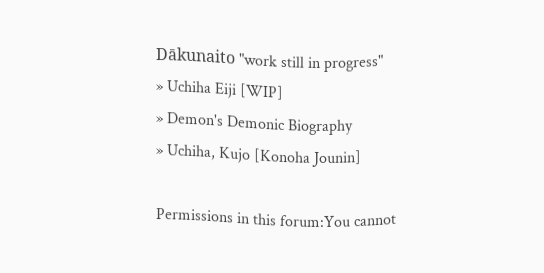Dākunaito "work still in progress"
» Uchiha Eiji [WIP]
» Demon's Demonic Biography
» Uchiha, Kujo [Konoha Jounin]

Permissions in this forum:You cannot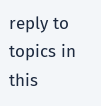reply to topics in this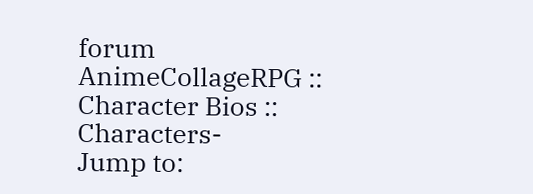forum
AnimeCollageRPG :: Character Bios :: Characters-
Jump to: